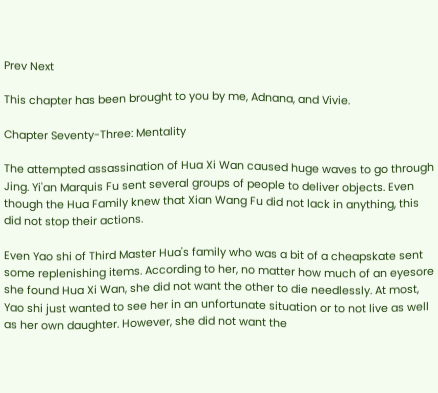Prev Next

This chapter has been brought to you by me, Adnana, and Vivie.

Chapter Seventy-Three: Mentality

The attempted assassination of Hua Xi Wan caused huge waves to go through Jing. Yi'an Marquis Fu sent several groups of people to deliver objects. Even though the Hua Family knew that Xian Wang Fu did not lack in anything, this did not stop their actions.

Even Yao shi of Third Master Hua's family who was a bit of a cheapskate sent some replenishing items. According to her, no matter how much of an eyesore she found Hua Xi Wan, she did not want the other to die needlessly. At most, Yao shi just wanted to see her in an unfortunate situation or to not live as well as her own daughter. However, she did not want the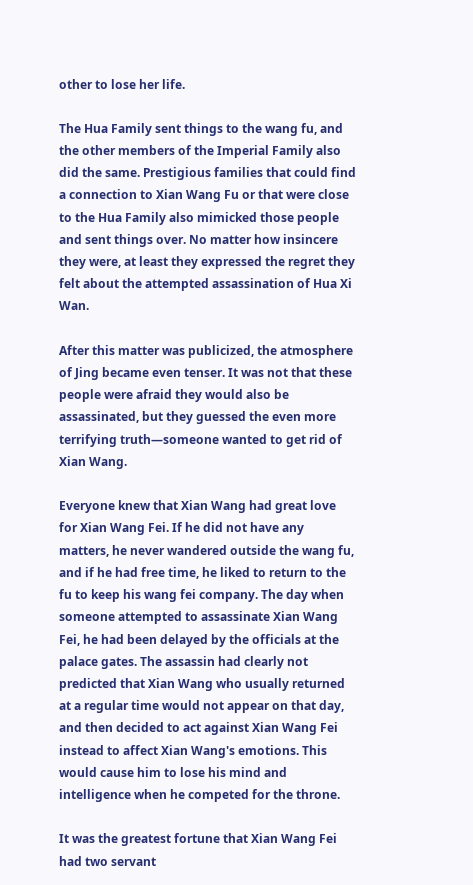other to lose her life.

The Hua Family sent things to the wang fu, and the other members of the Imperial Family also did the same. Prestigious families that could find a connection to Xian Wang Fu or that were close to the Hua Family also mimicked those people and sent things over. No matter how insincere they were, at least they expressed the regret they felt about the attempted assassination of Hua Xi Wan.

After this matter was publicized, the atmosphere of Jing became even tenser. It was not that these people were afraid they would also be assassinated, but they guessed the even more terrifying truth—someone wanted to get rid of Xian Wang.

Everyone knew that Xian Wang had great love for Xian Wang Fei. If he did not have any matters, he never wandered outside the wang fu, and if he had free time, he liked to return to the fu to keep his wang fei company. The day when someone attempted to assassinate Xian Wang Fei, he had been delayed by the officials at the palace gates. The assassin had clearly not predicted that Xian Wang who usually returned at a regular time would not appear on that day, and then decided to act against Xian Wang Fei instead to affect Xian Wang's emotions. This would cause him to lose his mind and intelligence when he competed for the throne.

It was the greatest fortune that Xian Wang Fei had two servant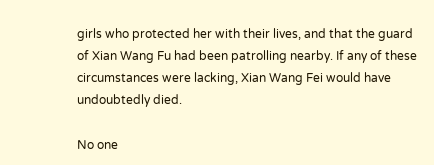girls who protected her with their lives, and that the guard of Xian Wang Fu had been patrolling nearby. If any of these circumstances were lacking, Xian Wang Fei would have undoubtedly died.

No one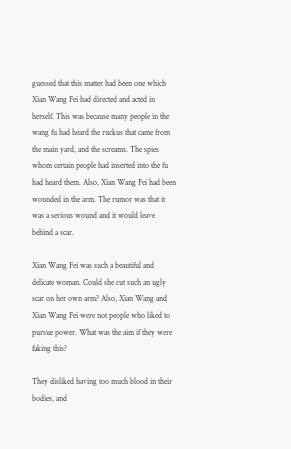guessed that this matter had been one which Xian Wang Fei had directed and acted in herself. This was because many people in the wang fu had heard the ruckus that came from the main yard, and the screams. The spies whom certain people had inserted into the fu had heard them. Also, Xian Wang Fei had been wounded in the arm. The rumor was that it was a serious wound and it would leave behind a scar.

Xian Wang Fei was such a beautiful and delicate woman. Could she cut such an ugly scar on her own arm? Also, Xian Wang and Xian Wang Fei were not people who liked to pursue power. What was the aim if they were faking this?

They disliked having too much blood in their bodies, and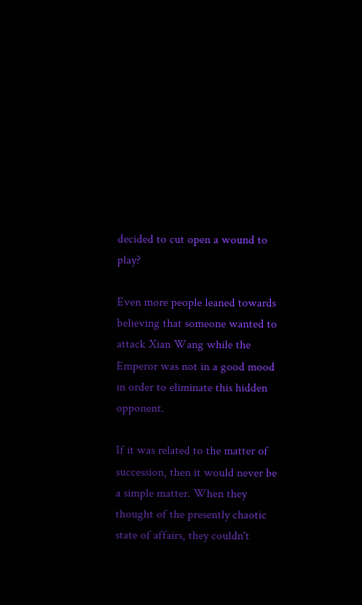decided to cut open a wound to play?

Even more people leaned towards believing that someone wanted to attack Xian Wang while the Emperor was not in a good mood in order to eliminate this hidden opponent.

If it was related to the matter of succession, then it would never be a simple matter. When they thought of the presently chaotic state of affairs, they couldn't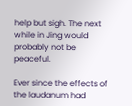help but sigh. The next while in Jing would probably not be peaceful.

Ever since the effects of the laudanum had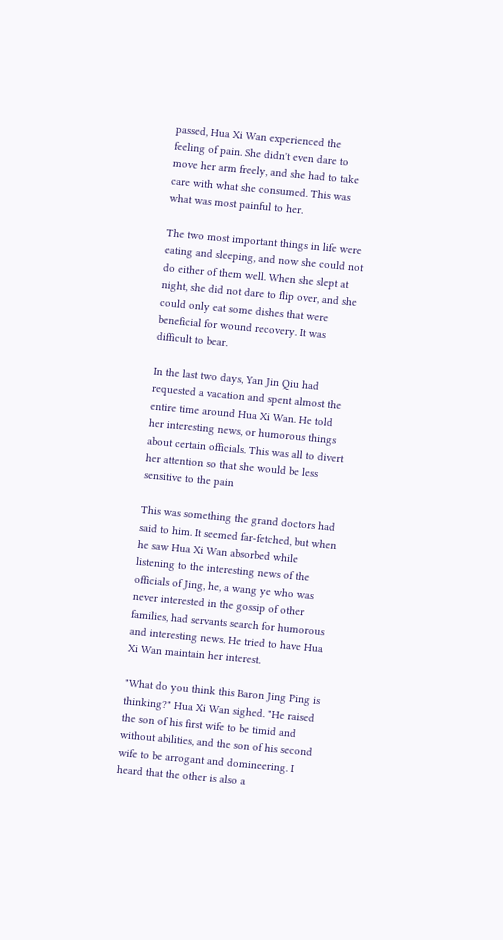passed, Hua Xi Wan experienced the feeling of pain. She didn't even dare to move her arm freely, and she had to take care with what she consumed. This was what was most painful to her.

The two most important things in life were eating and sleeping, and now she could not do either of them well. When she slept at night, she did not dare to flip over, and she could only eat some dishes that were beneficial for wound recovery. It was difficult to bear.

In the last two days, Yan Jin Qiu had requested a vacation and spent almost the entire time around Hua Xi Wan. He told her interesting news, or humorous things about certain officials. This was all to divert her attention so that she would be less sensitive to the pain

This was something the grand doctors had said to him. It seemed far-fetched, but when he saw Hua Xi Wan absorbed while listening to the interesting news of the officials of Jing, he, a wang ye who was never interested in the gossip of other families, had servants search for humorous and interesting news. He tried to have Hua Xi Wan maintain her interest.

"What do you think this Baron Jing Ping is thinking?" Hua Xi Wan sighed. "He raised the son of his first wife to be timid and without abilities, and the son of his second wife to be arrogant and domineering. I heard that the other is also a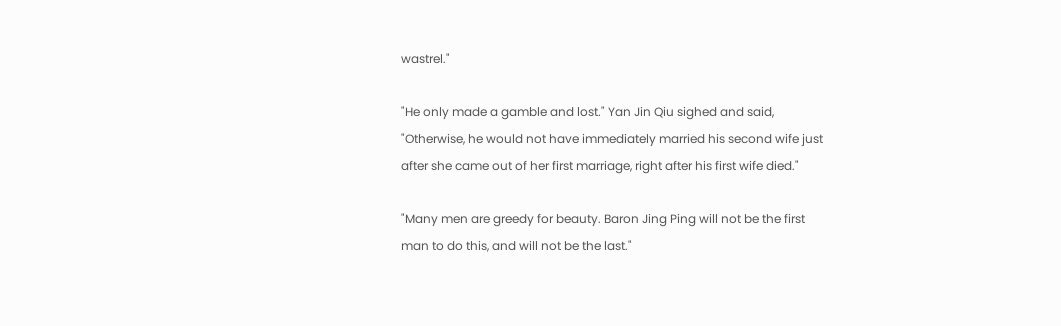wastrel."

"He only made a gamble and lost." Yan Jin Qiu sighed and said, "Otherwise, he would not have immediately married his second wife just after she came out of her first marriage, right after his first wife died."

"Many men are greedy for beauty. Baron Jing Ping will not be the first man to do this, and will not be the last."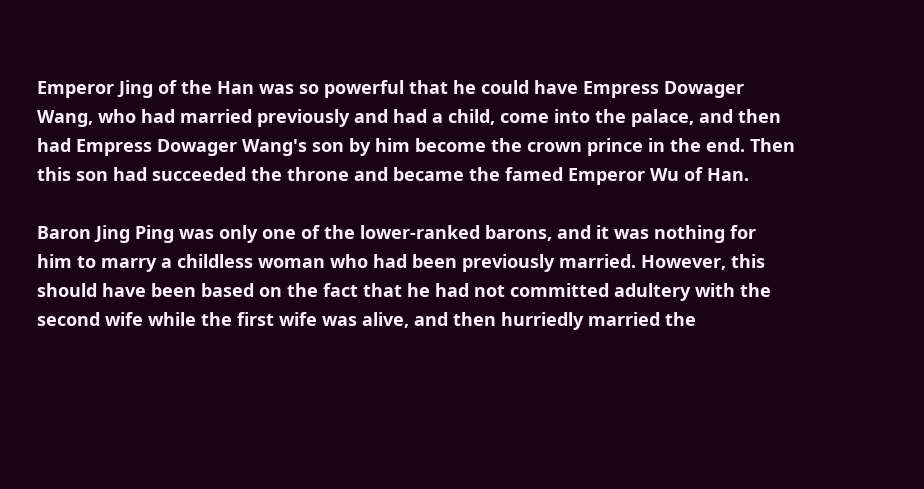Emperor Jing of the Han was so powerful that he could have Empress Dowager Wang, who had married previously and had a child, come into the palace, and then had Empress Dowager Wang's son by him become the crown prince in the end. Then this son had succeeded the throne and became the famed Emperor Wu of Han.

Baron Jing Ping was only one of the lower-ranked barons, and it was nothing for him to marry a childless woman who had been previously married. However, this should have been based on the fact that he had not committed adultery with the second wife while the first wife was alive, and then hurriedly married the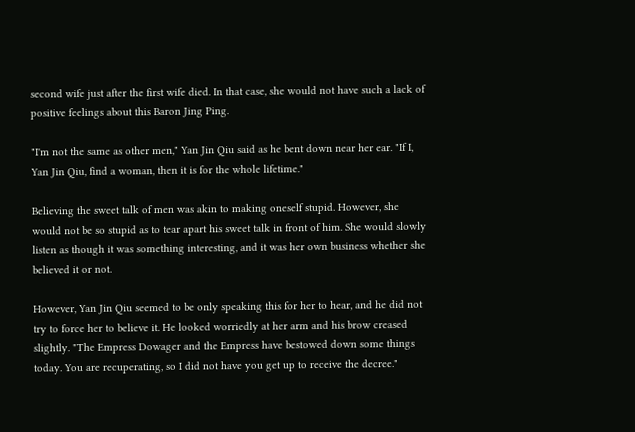second wife just after the first wife died. In that case, she would not have such a lack of positive feelings about this Baron Jing Ping.

"I'm not the same as other men," Yan Jin Qiu said as he bent down near her ear. "If I, Yan Jin Qiu, find a woman, then it is for the whole lifetime."

Believing the sweet talk of men was akin to making oneself stupid. However, she would not be so stupid as to tear apart his sweet talk in front of him. She would slowly listen as though it was something interesting, and it was her own business whether she believed it or not.

However, Yan Jin Qiu seemed to be only speaking this for her to hear, and he did not try to force her to believe it. He looked worriedly at her arm and his brow creased slightly. "The Empress Dowager and the Empress have bestowed down some things today. You are recuperating, so I did not have you get up to receive the decree."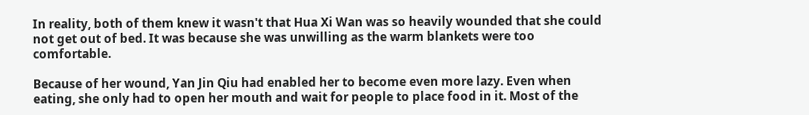In reality, both of them knew it wasn't that Hua Xi Wan was so heavily wounded that she could not get out of bed. It was because she was unwilling as the warm blankets were too comfortable.

Because of her wound, Yan Jin Qiu had enabled her to become even more lazy. Even when eating, she only had to open her mouth and wait for people to place food in it. Most of the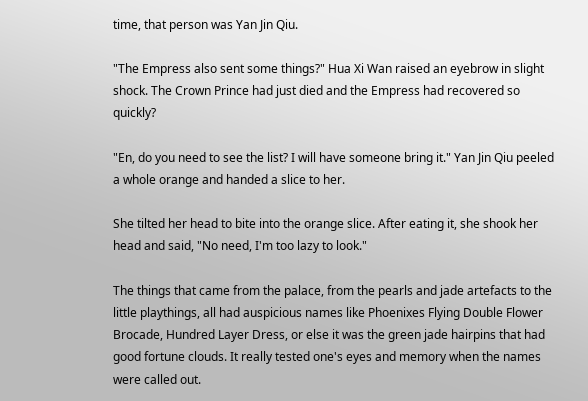time, that person was Yan Jin Qiu.

"The Empress also sent some things?" Hua Xi Wan raised an eyebrow in slight shock. The Crown Prince had just died and the Empress had recovered so quickly?

"En, do you need to see the list? I will have someone bring it." Yan Jin Qiu peeled a whole orange and handed a slice to her.

She tilted her head to bite into the orange slice. After eating it, she shook her head and said, "No need, I'm too lazy to look."

The things that came from the palace, from the pearls and jade artefacts to the little playthings, all had auspicious names like Phoenixes Flying Double Flower Brocade, Hundred Layer Dress, or else it was the green jade hairpins that had good fortune clouds. It really tested one's eyes and memory when the names were called out.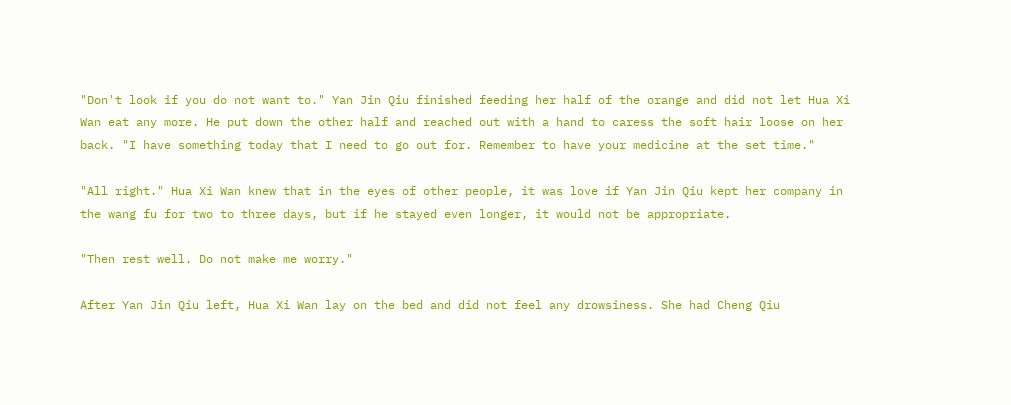"Don't look if you do not want to." Yan Jin Qiu finished feeding her half of the orange and did not let Hua Xi Wan eat any more. He put down the other half and reached out with a hand to caress the soft hair loose on her back. "I have something today that I need to go out for. Remember to have your medicine at the set time."

"All right." Hua Xi Wan knew that in the eyes of other people, it was love if Yan Jin Qiu kept her company in the wang fu for two to three days, but if he stayed even longer, it would not be appropriate.

"Then rest well. Do not make me worry."

After Yan Jin Qiu left, Hua Xi Wan lay on the bed and did not feel any drowsiness. She had Cheng Qiu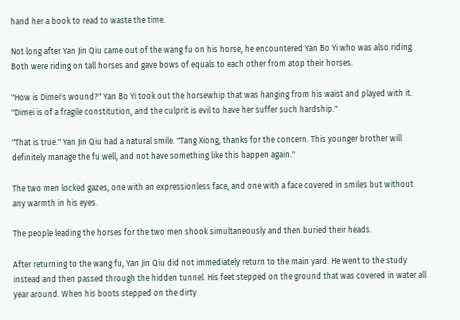hand her a book to read to waste the time.

Not long after Yan Jin Qiu came out of the wang fu on his horse, he encountered Yan Bo Yi who was also riding. Both were riding on tall horses and gave bows of equals to each other from atop their horses.

"How is Dimei's wound?" Yan Bo Yi took out the horsewhip that was hanging from his waist and played with it. "Dimei is of a fragile constitution, and the culprit is evil to have her suffer such hardship."

"That is true." Yan Jin Qiu had a natural smile. "Tang Xiong, thanks for the concern. This younger brother will definitely manage the fu well, and not have something like this happen again."

The two men locked gazes, one with an expressionless face, and one with a face covered in smiles but without any warmth in his eyes.

The people leading the horses for the two men shook simultaneously and then buried their heads.

After returning to the wang fu, Yan Jin Qiu did not immediately return to the main yard. He went to the study instead and then passed through the hidden tunnel. His feet stepped on the ground that was covered in water all year around. When his boots stepped on the dirty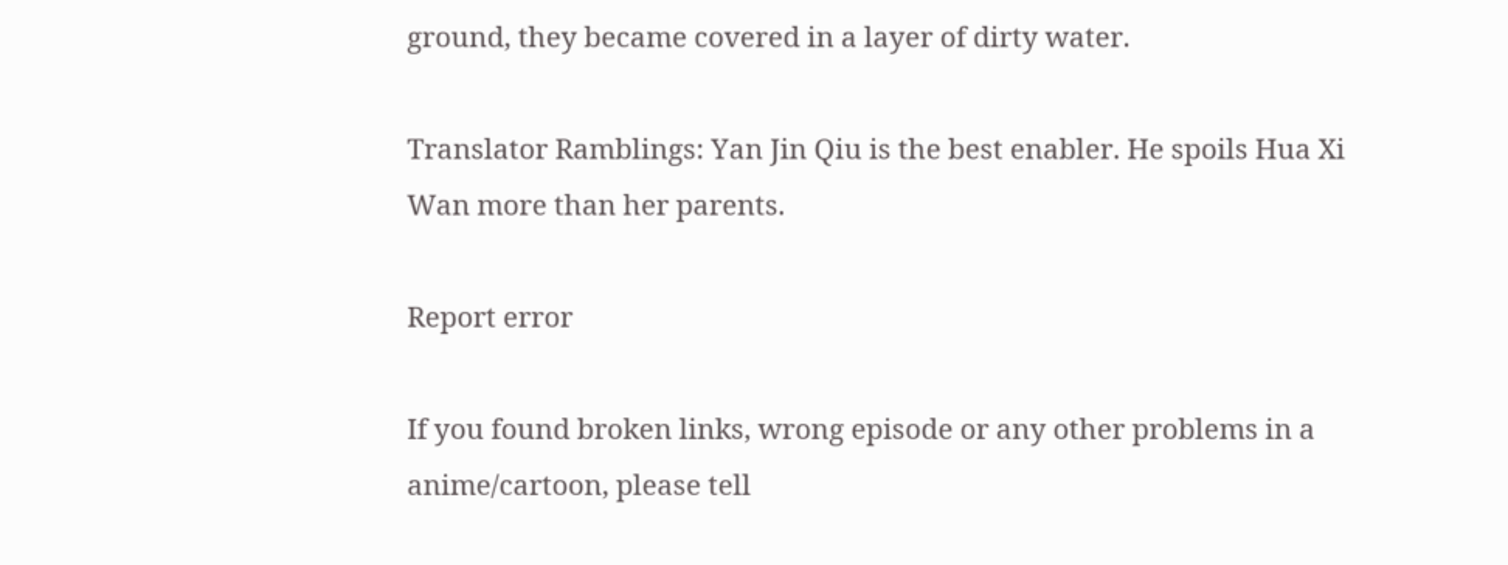ground, they became covered in a layer of dirty water.

Translator Ramblings: Yan Jin Qiu is the best enabler. He spoils Hua Xi Wan more than her parents.

Report error

If you found broken links, wrong episode or any other problems in a anime/cartoon, please tell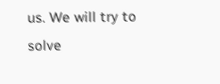us. We will try to solve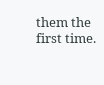them the first time.